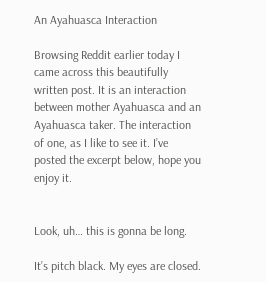An Ayahuasca Interaction

Browsing Reddit earlier today I came across this beautifully written post. It is an interaction between mother Ayahuasca and an Ayahuasca taker. The interaction of one, as I like to see it. I’ve posted the excerpt below, hope you enjoy it.


Look, uh… this is gonna be long.

It’s pitch black. My eyes are closed.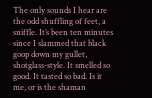The only sounds I hear are the odd shuffling of feet, a sniffle. It’s been ten minutes since I slammed that black goop down my gullet, shotglass-style. It smelled so good. It tasted so bad. Is it me, or is the shaman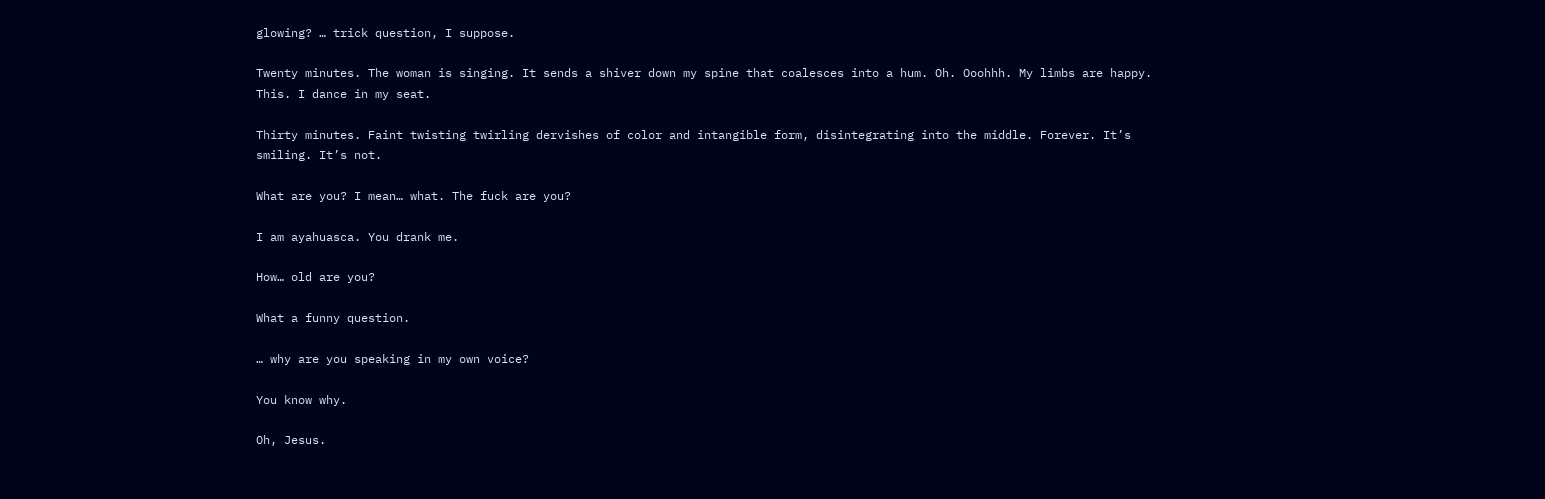glowing? … trick question, I suppose.

Twenty minutes. The woman is singing. It sends a shiver down my spine that coalesces into a hum. Oh. Ooohhh. My limbs are happy. This. I dance in my seat.

Thirty minutes. Faint twisting twirling dervishes of color and intangible form, disintegrating into the middle. Forever. It’s smiling. It’s not.

What are you? I mean… what. The fuck are you?

I am ayahuasca. You drank me.

How… old are you?

What a funny question.

… why are you speaking in my own voice?

You know why.

Oh, Jesus.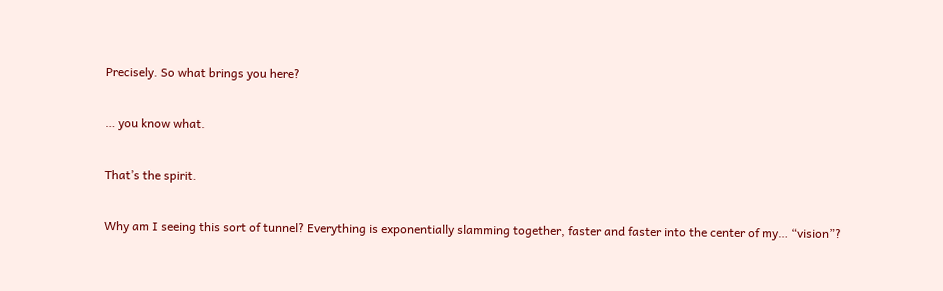Precisely. So what brings you here?

… you know what.

That’s the spirit.

Why am I seeing this sort of tunnel? Everything is exponentially slamming together, faster and faster into the center of my… “vision”?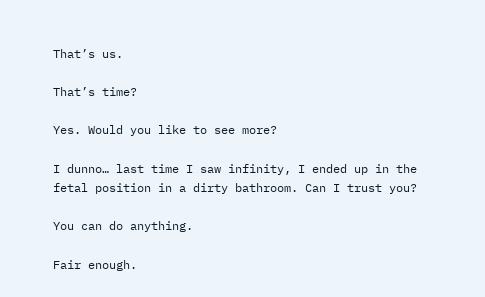That’s us.

That’s time?

Yes. Would you like to see more?

I dunno… last time I saw infinity, I ended up in the fetal position in a dirty bathroom. Can I trust you?

You can do anything.

Fair enough.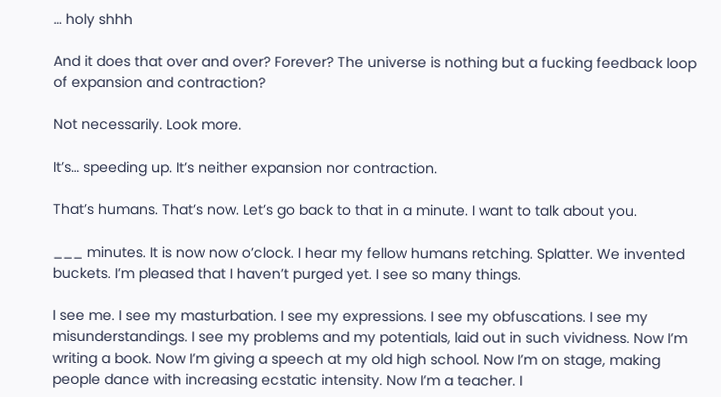… holy shhh

And it does that over and over? Forever? The universe is nothing but a fucking feedback loop of expansion and contraction?

Not necessarily. Look more.

It’s… speeding up. It’s neither expansion nor contraction.

That’s humans. That’s now. Let’s go back to that in a minute. I want to talk about you.

___ minutes. It is now now o’clock. I hear my fellow humans retching. Splatter. We invented buckets. I’m pleased that I haven’t purged yet. I see so many things.

I see me. I see my masturbation. I see my expressions. I see my obfuscations. I see my misunderstandings. I see my problems and my potentials, laid out in such vividness. Now I’m writing a book. Now I’m giving a speech at my old high school. Now I’m on stage, making people dance with increasing ecstatic intensity. Now I’m a teacher. I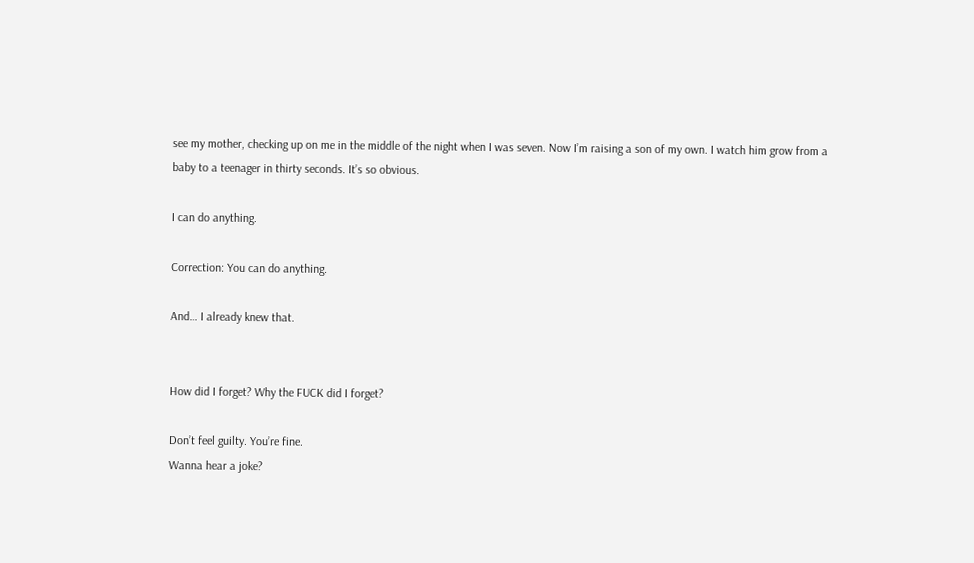see my mother, checking up on me in the middle of the night when I was seven. Now I’m raising a son of my own. I watch him grow from a baby to a teenager in thirty seconds. It’s so obvious.

I can do anything.

Correction: You can do anything.

And… I already knew that.


How did I forget? Why the FUCK did I forget?

Don’t feel guilty. You’re fine.
Wanna hear a joke?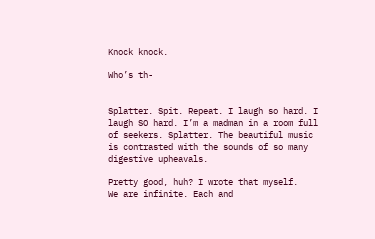Knock knock.

Who’s th-


Splatter. Spit. Repeat. I laugh so hard. I laugh SO hard. I’m a madman in a room full of seekers. Splatter. The beautiful music is contrasted with the sounds of so many digestive upheavals.

Pretty good, huh? I wrote that myself.
We are infinite. Each and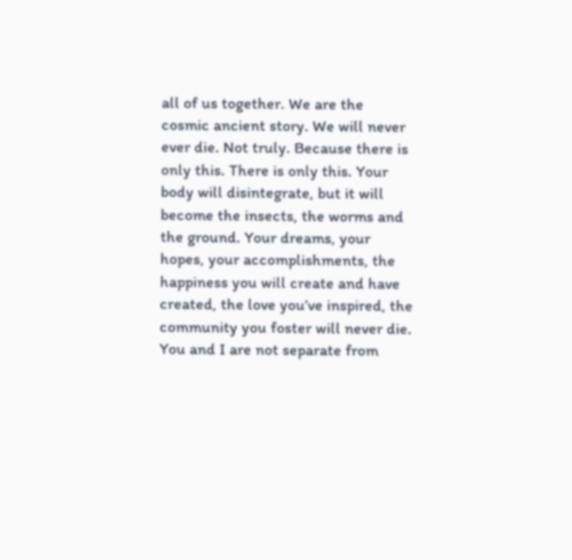all of us together. We are the cosmic ancient story. We will never ever die. Not truly. Because there is only this. There is only this. Your body will disintegrate, but it will become the insects, the worms and the ground. Your dreams, your hopes, your accomplishments, the happiness you will create and have created, the love you’ve inspired, the community you foster will never die. You and I are not separate from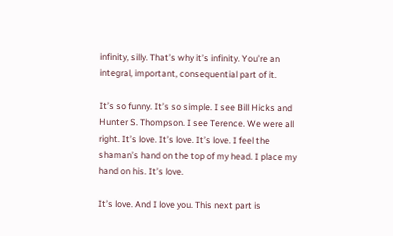infinity, silly. That’s why it’s infinity. You’re an integral, important, consequential part of it.

It’s so funny. It’s so simple. I see Bill Hicks and Hunter S. Thompson. I see Terence. We were all right. It’s love. It’s love. It’s love. I feel the shaman’s hand on the top of my head. I place my hand on his. It’s love.

It’s love. And I love you. This next part is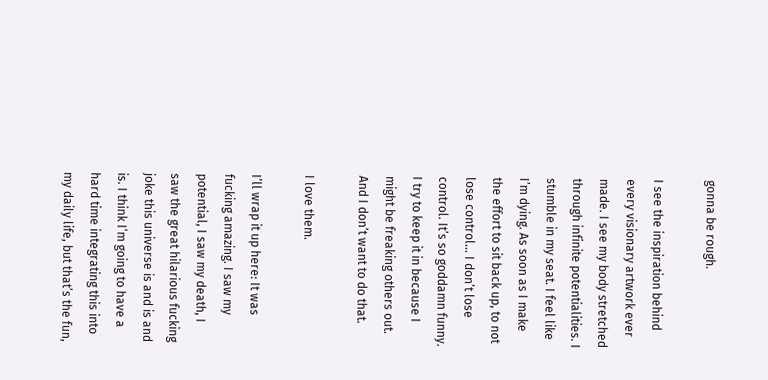gonna be rough.

I see the inspiration behind every visionary artwork ever made. I see my body stretched through infinite potentialities. I stumble in my seat. I feel like I’m dying. As soon as I make the effort to sit back up, to not lose control… I don’t lose control. It’s so goddamn funny. I try to keep it in because I might be freaking others out. And I don’t want to do that.

I love them.

I’ll wrap it up here: It was fucking amazing. I saw my potential, I saw my death, I saw the great hilarious fucking joke this universe is and is and is. I think I’m going to have a hard time integrating this into my daily life, but that’s the fun,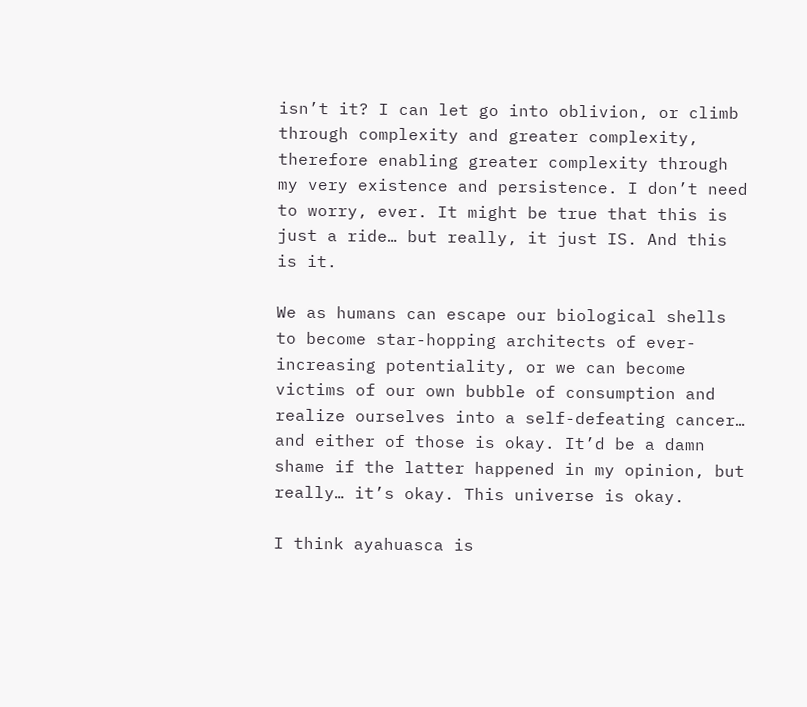isn’t it? I can let go into oblivion, or climb through complexity and greater complexity, therefore enabling greater complexity through my very existence and persistence. I don’t need to worry, ever. It might be true that this is just a ride… but really, it just IS. And this is it.

We as humans can escape our biological shells to become star-hopping architects of ever-increasing potentiality, or we can become victims of our own bubble of consumption and realize ourselves into a self-defeating cancer… and either of those is okay. It’d be a damn shame if the latter happened in my opinion, but really… it’s okay. This universe is okay.

I think ayahuasca is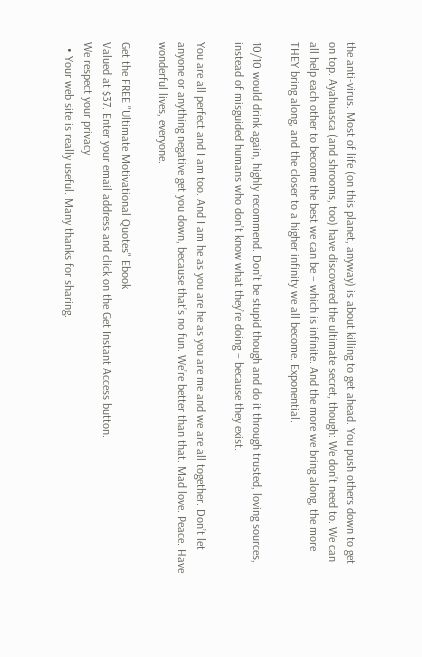the anti-virus. Most of life (on this planet, anyway) is about killing to get ahead. You push others down to get on top. Ayahuasca (and shrooms, too) have discovered the ultimate secret, though: We don’t need to. We can all help each other to become the best we can be – which is infinite. And the more we bring along, the more THEY bring along, and the closer to a higher infinity we all become. Exponential.

10/10 would drink again, highly recommend. Don’t be stupid though and do it through trusted, loving sources, instead of misguided humans who don’t know what they’re doing – because they exist.

You are all perfect and I am too. And I am he as you are he as you are me and we are all together. Don’t let anyone or anything negative get you down, because that’s no fun. We’re better than that. Mad love. Peace. Have wonderful lives, everyone.

Get the FREE "Ultimate Motivational Quotes" Ebook
Valued at $37. Enter your email address and click on the Get Instant Access button.
We respect your privacy
  • Your web site is really useful. Many thanks for sharing.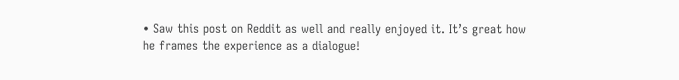• Saw this post on Reddit as well and really enjoyed it. It’s great how he frames the experience as a dialogue!